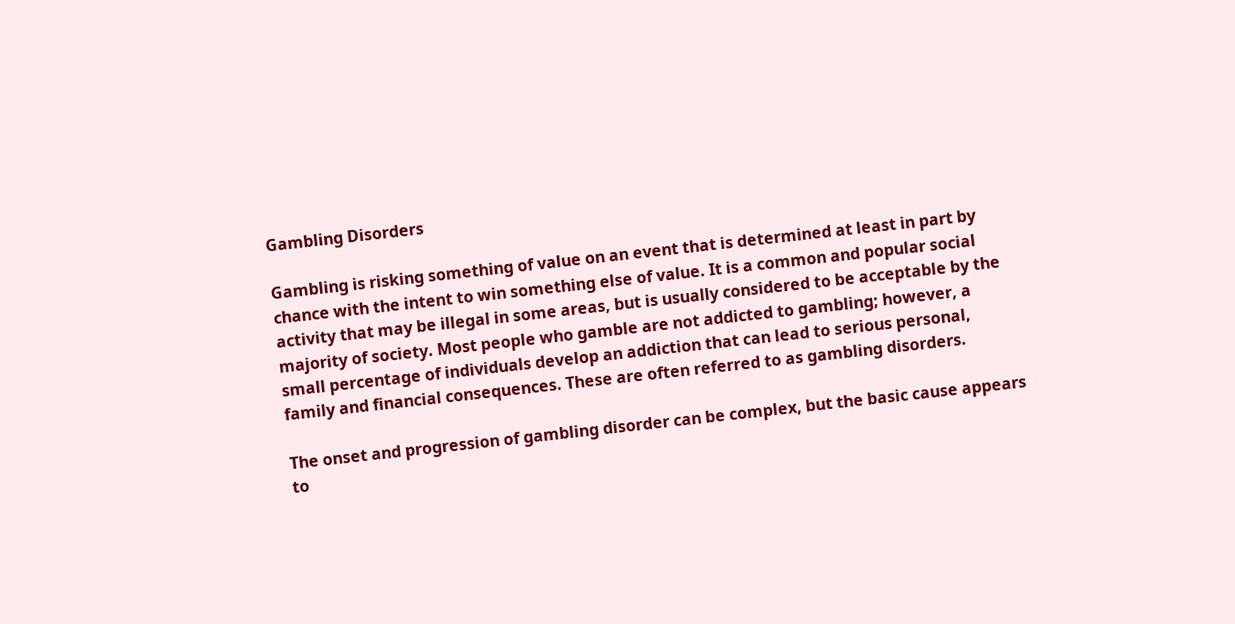Gambling Disorders

Gambling is risking something of value on an event that is determined at least in part by chance with the intent to win something else of value. It is a common and popular social activity that may be illegal in some areas, but is usually considered to be acceptable by the majority of society. Most people who gamble are not addicted to gambling; however, a small percentage of individuals develop an addiction that can lead to serious personal, family and financial consequences. These are often referred to as gambling disorders.

The onset and progression of gambling disorder can be complex, but the basic cause appears to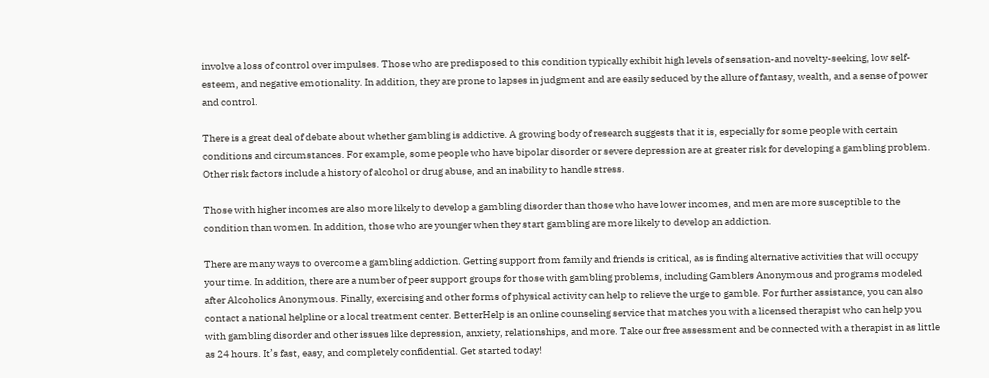involve a loss of control over impulses. Those who are predisposed to this condition typically exhibit high levels of sensation-and novelty-seeking, low self-esteem, and negative emotionality. In addition, they are prone to lapses in judgment and are easily seduced by the allure of fantasy, wealth, and a sense of power and control.

There is a great deal of debate about whether gambling is addictive. A growing body of research suggests that it is, especially for some people with certain conditions and circumstances. For example, some people who have bipolar disorder or severe depression are at greater risk for developing a gambling problem. Other risk factors include a history of alcohol or drug abuse, and an inability to handle stress.

Those with higher incomes are also more likely to develop a gambling disorder than those who have lower incomes, and men are more susceptible to the condition than women. In addition, those who are younger when they start gambling are more likely to develop an addiction.

There are many ways to overcome a gambling addiction. Getting support from family and friends is critical, as is finding alternative activities that will occupy your time. In addition, there are a number of peer support groups for those with gambling problems, including Gamblers Anonymous and programs modeled after Alcoholics Anonymous. Finally, exercising and other forms of physical activity can help to relieve the urge to gamble. For further assistance, you can also contact a national helpline or a local treatment center. BetterHelp is an online counseling service that matches you with a licensed therapist who can help you with gambling disorder and other issues like depression, anxiety, relationships, and more. Take our free assessment and be connected with a therapist in as little as 24 hours. It’s fast, easy, and completely confidential. Get started today!